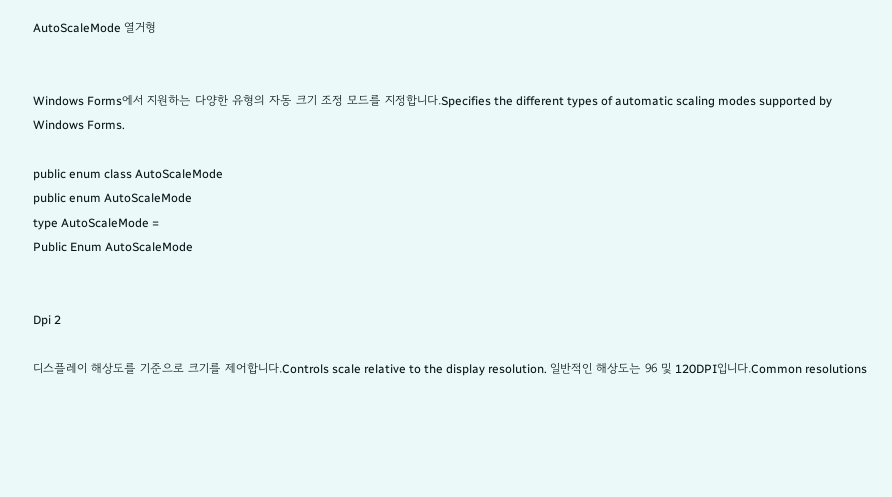AutoScaleMode 열거형


Windows Forms에서 지원하는 다양한 유형의 자동 크기 조정 모드를 지정합니다.Specifies the different types of automatic scaling modes supported by Windows Forms.

public enum class AutoScaleMode
public enum AutoScaleMode
type AutoScaleMode =
Public Enum AutoScaleMode


Dpi 2

디스플레이 해상도를 기준으로 크기를 제어합니다.Controls scale relative to the display resolution. 일반적인 해상도는 96 및 120DPI입니다.Common resolutions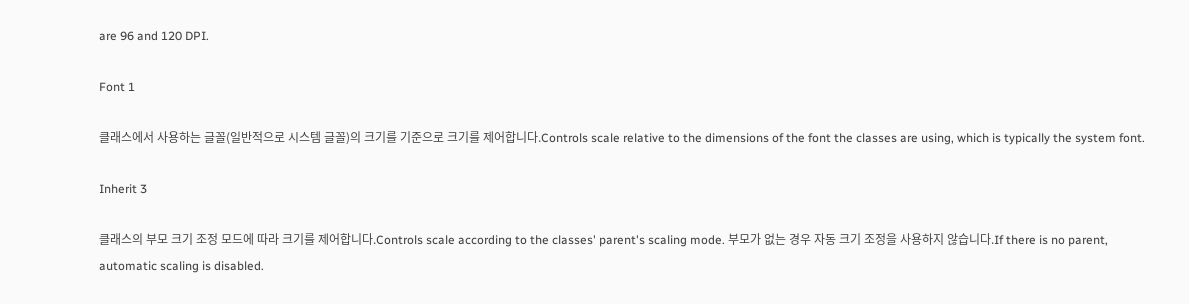are 96 and 120 DPI.

Font 1

클래스에서 사용하는 글꼴(일반적으로 시스템 글꼴)의 크기를 기준으로 크기를 제어합니다.Controls scale relative to the dimensions of the font the classes are using, which is typically the system font.

Inherit 3

클래스의 부모 크기 조정 모드에 따라 크기를 제어합니다.Controls scale according to the classes' parent's scaling mode. 부모가 없는 경우 자동 크기 조정을 사용하지 않습니다.If there is no parent, automatic scaling is disabled.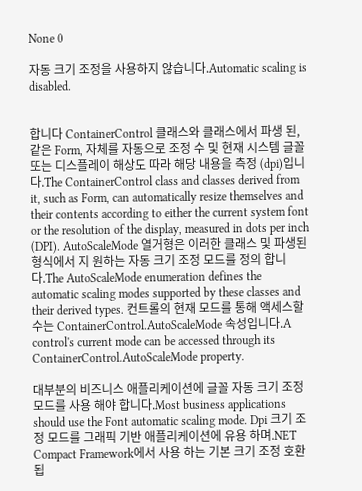None 0

자동 크기 조정을 사용하지 않습니다.Automatic scaling is disabled.


합니다 ContainerControl 클래스와 클래스에서 파생 된, 같은 Form, 자체를 자동으로 조정 수 및 현재 시스템 글꼴 또는 디스플레이 해상도 따라 해당 내용을 측정 (dpi)입니다.The ContainerControl class and classes derived from it, such as Form, can automatically resize themselves and their contents according to either the current system font or the resolution of the display, measured in dots per inch (DPI). AutoScaleMode 열거형은 이러한 클래스 및 파생된 형식에서 지 원하는 자동 크기 조정 모드를 정의 합니다.The AutoScaleMode enumeration defines the automatic scaling modes supported by these classes and their derived types. 컨트롤의 현재 모드를 통해 액세스할 수는 ContainerControl.AutoScaleMode 속성입니다.A control's current mode can be accessed through its ContainerControl.AutoScaleMode property.

대부분의 비즈니스 애플리케이션에 글꼴 자동 크기 조정 모드를 사용 해야 합니다.Most business applications should use the Font automatic scaling mode. Dpi 크기 조정 모드를 그래픽 기반 애플리케이션에 유용 하며.NET Compact Framework에서 사용 하는 기본 크기 조정 호환 됩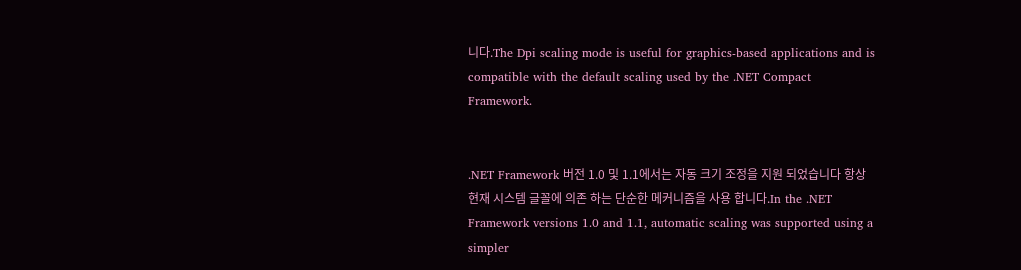니다.The Dpi scaling mode is useful for graphics-based applications and is compatible with the default scaling used by the .NET Compact Framework.


.NET Framework 버전 1.0 및 1.1에서는 자동 크기 조정을 지원 되었습니다 항상 현재 시스템 글꼴에 의존 하는 단순한 메커니즘을 사용 합니다.In the .NET Framework versions 1.0 and 1.1, automatic scaling was supported using a simpler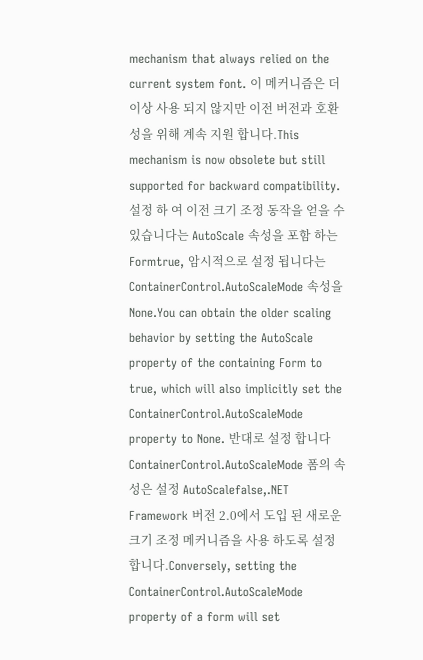mechanism that always relied on the current system font. 이 메커니즘은 더 이상 사용 되지 않지만 이전 버전과 호환성을 위해 계속 지원 합니다.This mechanism is now obsolete but still supported for backward compatibility. 설정 하 여 이전 크기 조정 동작을 얻을 수 있습니다는 AutoScale 속성을 포함 하는 Formtrue, 암시적으로 설정 됩니다는 ContainerControl.AutoScaleMode 속성을 None.You can obtain the older scaling behavior by setting the AutoScale property of the containing Form to true, which will also implicitly set the ContainerControl.AutoScaleMode property to None. 반대로 설정 합니다 ContainerControl.AutoScaleMode 폼의 속성은 설정 AutoScalefalse,.NET Framework 버전 2.0에서 도입 된 새로운 크기 조정 메커니즘을 사용 하도록 설정 합니다.Conversely, setting the ContainerControl.AutoScaleMode property of a form will set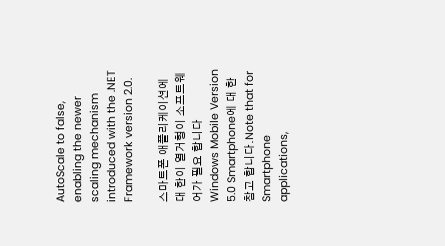AutoScale to false, enabling the newer scaling mechanism introduced with the .NET Framework version 2.0.

스마트폰 애플리케이션에 대 한이 열거형이 소프트웨어가 필요 합니다 Windows Mobile Version 5.0 Smartphone에 대 한 참고 합니다.Note that for Smartphone applications,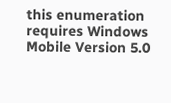this enumeration requires Windows Mobile Version 5.0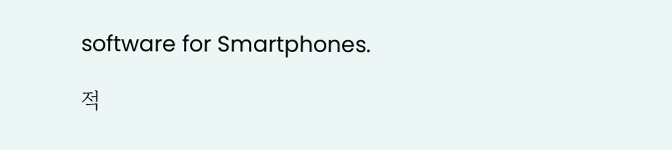software for Smartphones.

적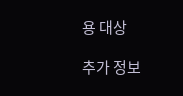용 대상

추가 정보